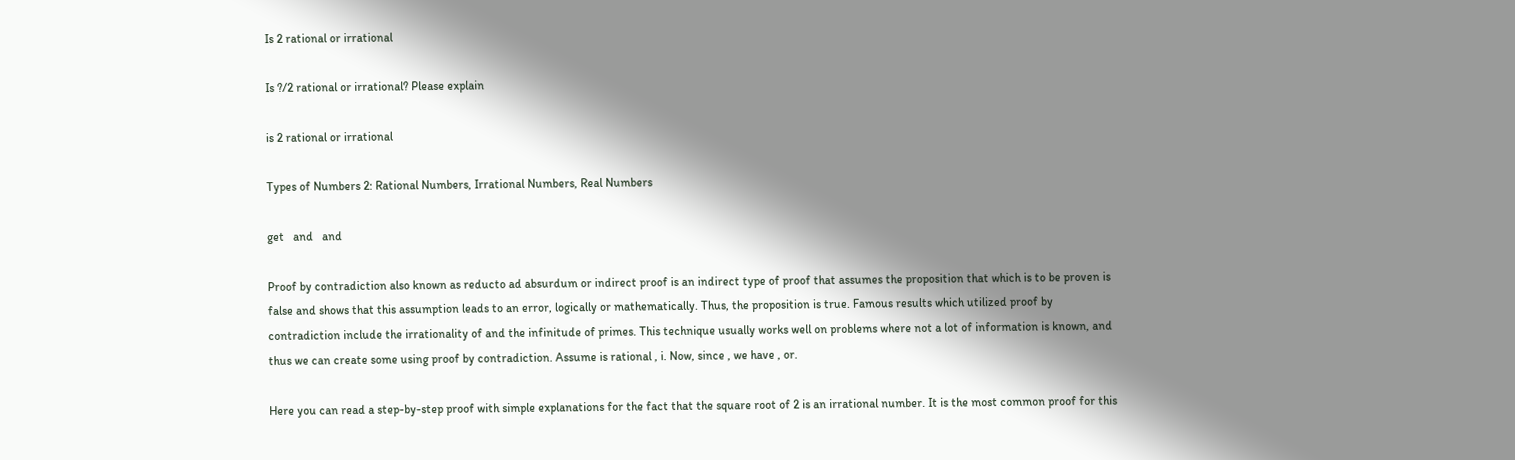Is 2 rational or irrational

Is ?/2 rational or irrational? Please explain

is 2 rational or irrational

Types of Numbers 2: Rational Numbers, Irrational Numbers, Real Numbers

get   and   and

Proof by contradiction also known as reducto ad absurdum or indirect proof is an indirect type of proof that assumes the proposition that which is to be proven is false and shows that this assumption leads to an error, logically or mathematically. Thus, the proposition is true. Famous results which utilized proof by contradiction include the irrationality of and the infinitude of primes. This technique usually works well on problems where not a lot of information is known, and thus we can create some using proof by contradiction. Assume is rational , i. Now, since , we have , or.

Here you can read a step-by-step proof with simple explanations for the fact that the square root of 2 is an irrational number. It is the most common proof for this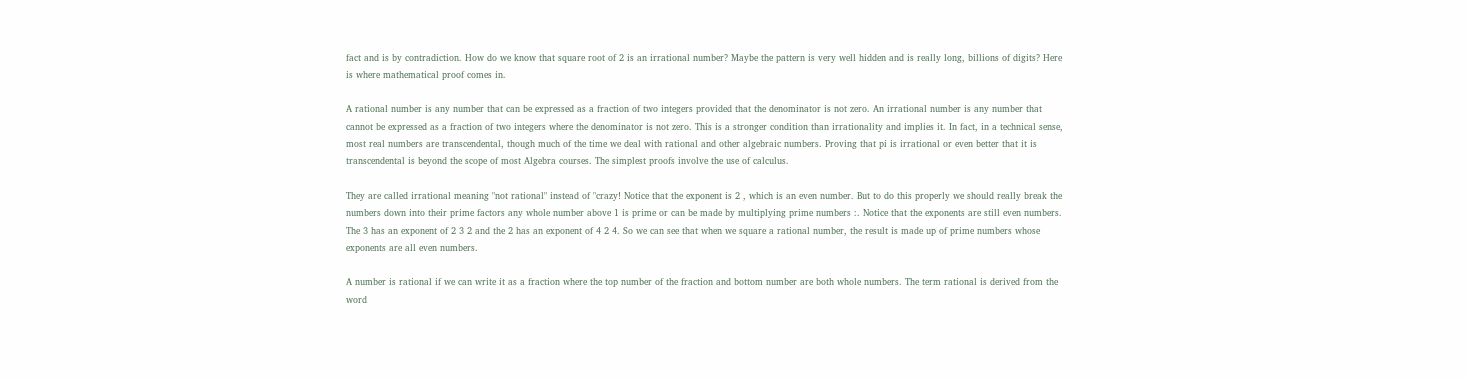fact and is by contradiction. How do we know that square root of 2 is an irrational number? Maybe the pattern is very well hidden and is really long, billions of digits? Here is where mathematical proof comes in.

A rational number is any number that can be expressed as a fraction of two integers provided that the denominator is not zero. An irrational number is any number that cannot be expressed as a fraction of two integers where the denominator is not zero. This is a stronger condition than irrationality and implies it. In fact, in a technical sense, most real numbers are transcendental, though much of the time we deal with rational and other algebraic numbers. Proving that pi is irrational or even better that it is transcendental is beyond the scope of most Algebra courses. The simplest proofs involve the use of calculus.

They are called irrational meaning "not rational" instead of "crazy! Notice that the exponent is 2 , which is an even number. But to do this properly we should really break the numbers down into their prime factors any whole number above 1 is prime or can be made by multiplying prime numbers :. Notice that the exponents are still even numbers. The 3 has an exponent of 2 3 2 and the 2 has an exponent of 4 2 4. So we can see that when we square a rational number, the result is made up of prime numbers whose exponents are all even numbers.

A number is rational if we can write it as a fraction where the top number of the fraction and bottom number are both whole numbers. The term rational is derived from the word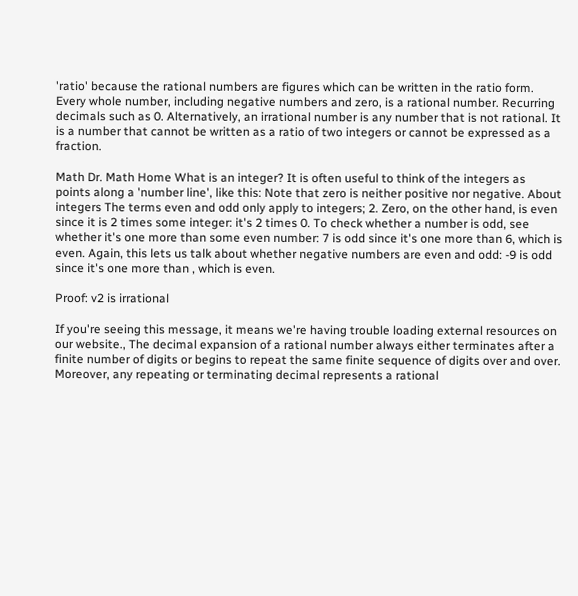'ratio' because the rational numbers are figures which can be written in the ratio form. Every whole number, including negative numbers and zero, is a rational number. Recurring decimals such as 0. Alternatively, an irrational number is any number that is not rational. It is a number that cannot be written as a ratio of two integers or cannot be expressed as a fraction.

Math Dr. Math Home What is an integer? It is often useful to think of the integers as points along a 'number line', like this: Note that zero is neither positive nor negative. About integers The terms even and odd only apply to integers; 2. Zero, on the other hand, is even since it is 2 times some integer: it's 2 times 0. To check whether a number is odd, see whether it's one more than some even number: 7 is odd since it's one more than 6, which is even. Again, this lets us talk about whether negative numbers are even and odd: -9 is odd since it's one more than , which is even.

Proof: v2 is irrational

If you're seeing this message, it means we're having trouble loading external resources on our website., The decimal expansion of a rational number always either terminates after a finite number of digits or begins to repeat the same finite sequence of digits over and over. Moreover, any repeating or terminating decimal represents a rational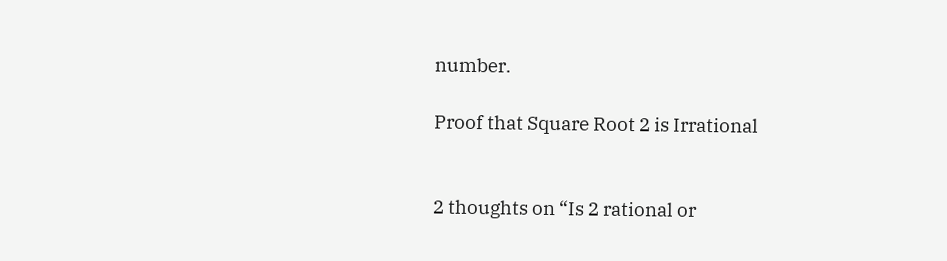number.

Proof that Square Root 2 is Irrational


2 thoughts on “Is 2 rational or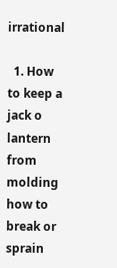irrational

  1. How to keep a jack o lantern from molding how to break or sprain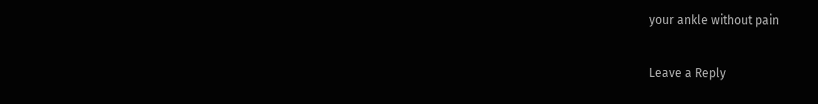your ankle without pain

Leave a Reply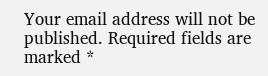Your email address will not be published. Required fields are marked *